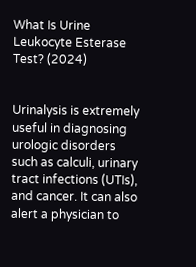What Is Urine Leukocyte Esterase Test? (2024)


Urinalysis is extremely useful in diagnosing urologic disorders such as calculi, urinary tract infections (UTIs), and cancer. It can also alert a physician to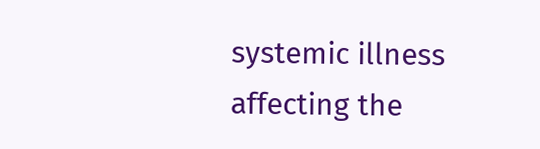systemic illness affecting the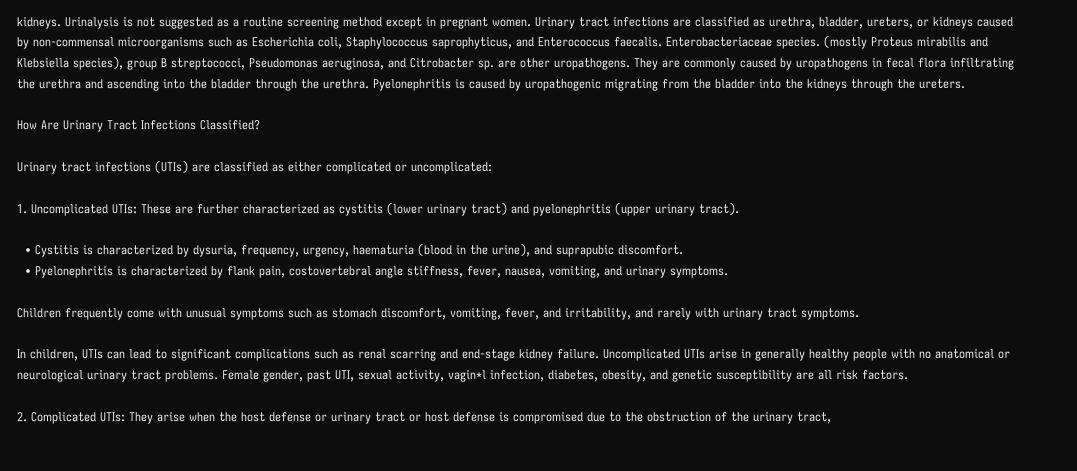kidneys. Urinalysis is not suggested as a routine screening method except in pregnant women. Urinary tract infections are classified as urethra, bladder, ureters, or kidneys caused by non-commensal microorganisms such as Escherichia coli, Staphylococcus saprophyticus, and Enterococcus faecalis. Enterobacteriaceae species. (mostly Proteus mirabilis and Klebsiella species), group B streptococci, Pseudomonas aeruginosa, and Citrobacter sp. are other uropathogens. They are commonly caused by uropathogens in fecal flora infiltrating the urethra and ascending into the bladder through the urethra. Pyelonephritis is caused by uropathogenic migrating from the bladder into the kidneys through the ureters.

How Are Urinary Tract Infections Classified?

Urinary tract infections (UTIs) are classified as either complicated or uncomplicated:

1. Uncomplicated UTIs: These are further characterized as cystitis (lower urinary tract) and pyelonephritis (upper urinary tract).

  • Cystitis is characterized by dysuria, frequency, urgency, haematuria (blood in the urine), and suprapubic discomfort.
  • Pyelonephritis is characterized by flank pain, costovertebral angle stiffness, fever, nausea, vomiting, and urinary symptoms.

Children frequently come with unusual symptoms such as stomach discomfort, vomiting, fever, and irritability, and rarely with urinary tract symptoms.

In children, UTIs can lead to significant complications such as renal scarring and end-stage kidney failure. Uncomplicated UTIs arise in generally healthy people with no anatomical or neurological urinary tract problems. Female gender, past UTI, sexual activity, vagin*l infection, diabetes, obesity, and genetic susceptibility are all risk factors.

2. Complicated UTIs: They arise when the host defense or urinary tract or host defense is compromised due to the obstruction of the urinary tract,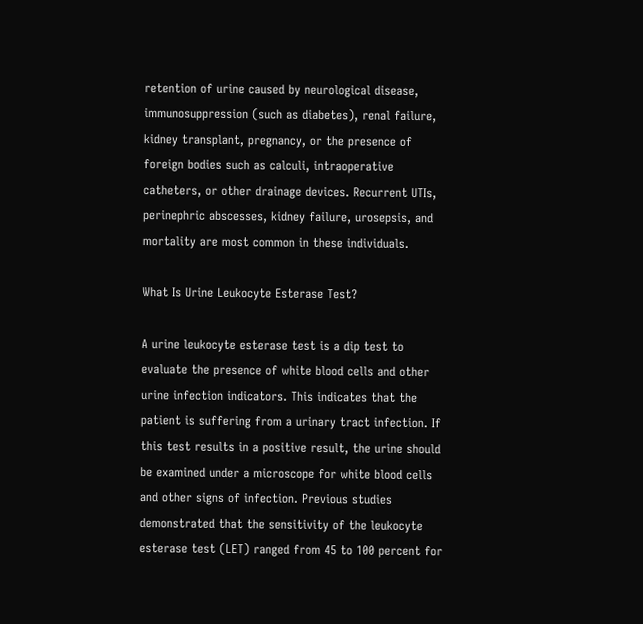retention of urine caused by neurological disease, immunosuppression (such as diabetes), renal failure, kidney transplant, pregnancy, or the presence of foreign bodies such as calculi, intraoperative catheters, or other drainage devices. Recurrent UTIs, perinephric abscesses, kidney failure, urosepsis, and mortality are most common in these individuals.

What Is Urine Leukocyte Esterase Test?

A urine leukocyte esterase test is a dip test to evaluate the presence of white blood cells and other urine infection indicators. This indicates that the patient is suffering from a urinary tract infection. If this test results in a positive result, the urine should be examined under a microscope for white blood cells and other signs of infection. Previous studies demonstrated that the sensitivity of the leukocyte esterase test (LET) ranged from 45 to 100 percent for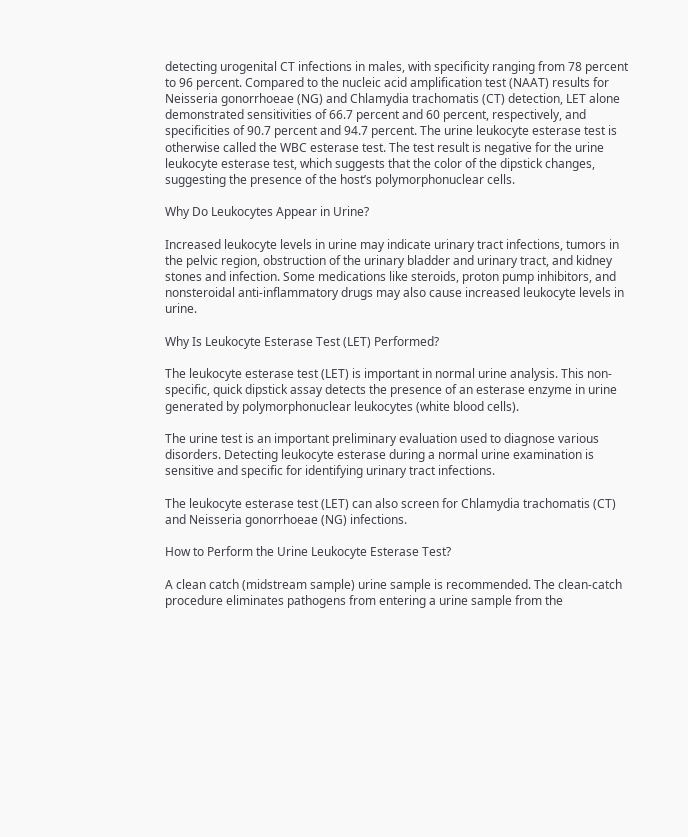detecting urogenital CT infections in males, with specificity ranging from 78 percent to 96 percent. Compared to the nucleic acid amplification test (NAAT) results for Neisseria gonorrhoeae (NG) and Chlamydia trachomatis (CT) detection, LET alone demonstrated sensitivities of 66.7 percent and 60 percent, respectively, and specificities of 90.7 percent and 94.7 percent. The urine leukocyte esterase test is otherwise called the WBC esterase test. The test result is negative for the urine leukocyte esterase test, which suggests that the color of the dipstick changes, suggesting the presence of the host’s polymorphonuclear cells.

Why Do Leukocytes Appear in Urine?

Increased leukocyte levels in urine may indicate urinary tract infections, tumors in the pelvic region, obstruction of the urinary bladder and urinary tract, and kidney stones and infection. Some medications like steroids, proton pump inhibitors, and nonsteroidal anti-inflammatory drugs may also cause increased leukocyte levels in urine.

Why Is Leukocyte Esterase Test (LET) Performed?

The leukocyte esterase test (LET) is important in normal urine analysis. This non-specific, quick dipstick assay detects the presence of an esterase enzyme in urine generated by polymorphonuclear leukocytes (white blood cells).

The urine test is an important preliminary evaluation used to diagnose various disorders. Detecting leukocyte esterase during a normal urine examination is sensitive and specific for identifying urinary tract infections.

The leukocyte esterase test (LET) can also screen for Chlamydia trachomatis (CT) and Neisseria gonorrhoeae (NG) infections.

How to Perform the Urine Leukocyte Esterase Test?

A clean catch (midstream sample) urine sample is recommended. The clean-catch procedure eliminates pathogens from entering a urine sample from the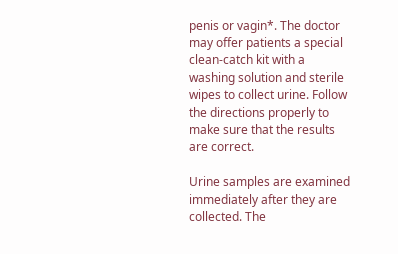penis or vagin*. The doctor may offer patients a special clean-catch kit with a washing solution and sterile wipes to collect urine. Follow the directions properly to make sure that the results are correct.

Urine samples are examined immediately after they are collected. The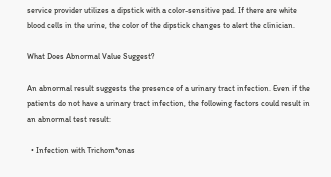service provider utilizes a dipstick with a color-sensitive pad. If there are white blood cells in the urine, the color of the dipstick changes to alert the clinician.

What Does Abnormal Value Suggest?

An abnormal result suggests the presence of a urinary tract infection. Even if the patients do not have a urinary tract infection, the following factors could result in an abnormal test result:

  • Infection with Trichom*onas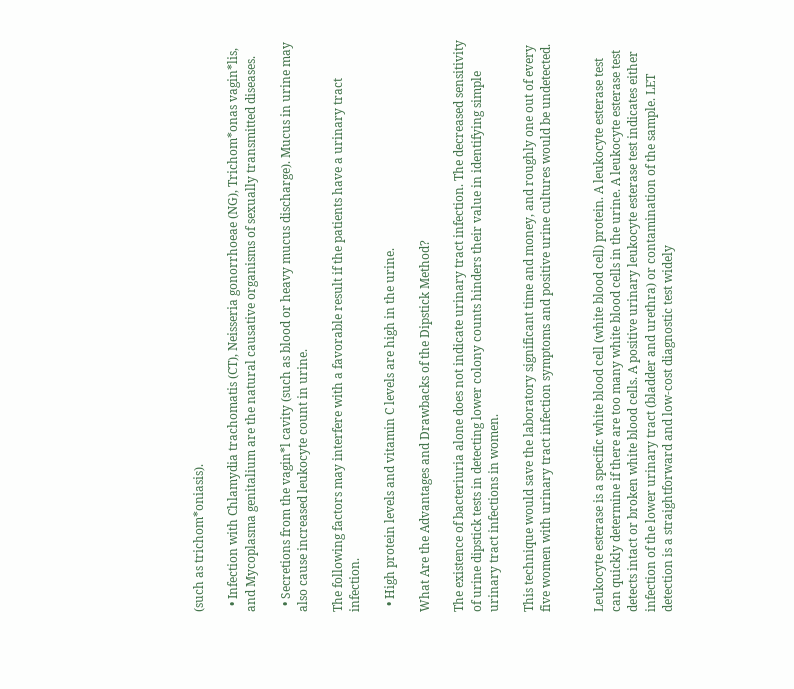(such as trichom*oniasis).

  • Infection with Chlamydia trachomatis (CT), Neisseria gonorrhoeae (NG), Trichom*onas vagin*lis, and Mycoplasma genitalium are the natural causative organisms of sexually transmitted diseases.

  • Secretions from the vagin*l cavity (such as blood or heavy mucus discharge). Mucus in urine may also cause increased leukocyte count in urine.

The following factors may interfere with a favorable result if the patients have a urinary tract infection.

  • High protein levels and vitamin C levels are high in the urine.

What Are the Advantages and Drawbacks of the Dipstick Method?

The existence of bacteriuria alone does not indicate urinary tract infection. The decreased sensitivity of urine dipstick tests in detecting lower colony counts hinders their value in identifying simple urinary tract infections in women.

This technique would save the laboratory significant time and money, and roughly one out of every five women with urinary tract infection symptoms and positive urine cultures would be undetected.


Leukocyte esterase is a specific white blood cell (white blood cell) protein. A leukocyte esterase test can quickly determine if there are too many white blood cells in the urine. A leukocyte esterase test detects intact or broken white blood cells. A positive urinary leukocyte esterase test indicates either infection of the lower urinary tract (bladder and urethra) or contamination of the sample. LET detection is a straightforward and low-cost diagnostic test widely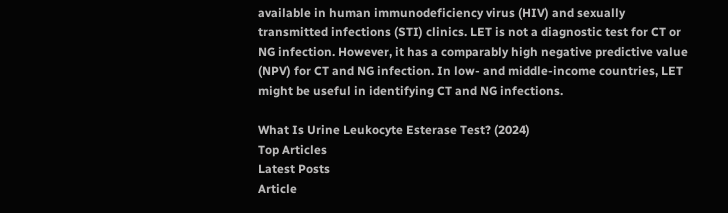available in human immunodeficiency virus (HIV) and sexually transmitted infections (STI) clinics. LET is not a diagnostic test for CT or NG infection. However, it has a comparably high negative predictive value (NPV) for CT and NG infection. In low- and middle-income countries, LET might be useful in identifying CT and NG infections.

What Is Urine Leukocyte Esterase Test? (2024)
Top Articles
Latest Posts
Article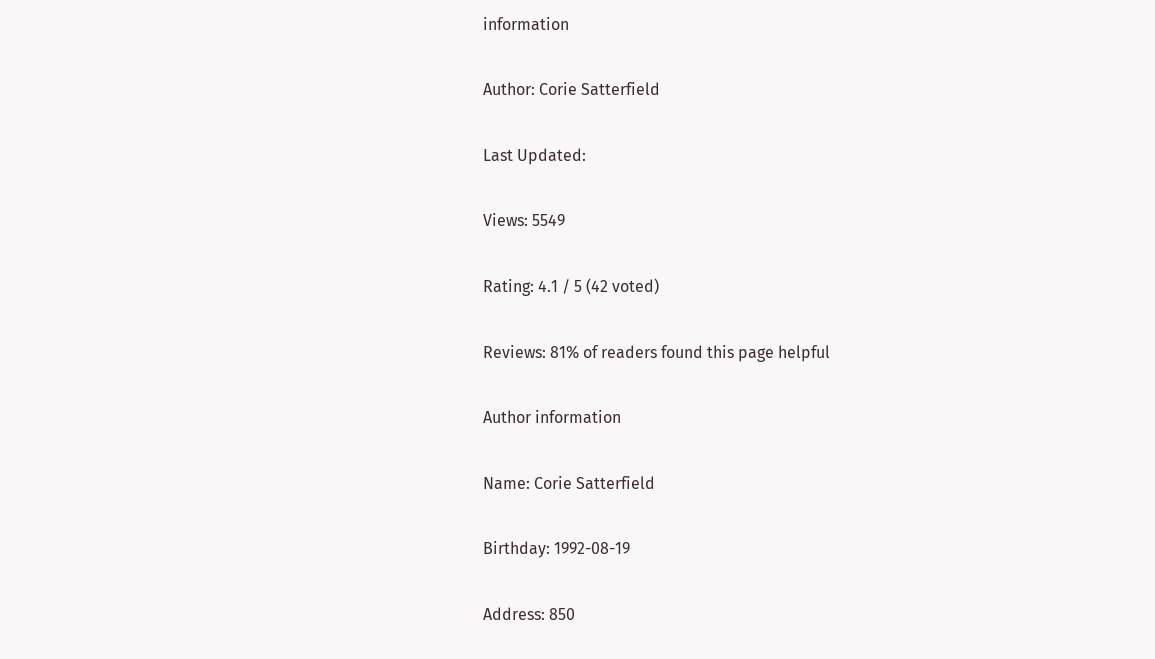information

Author: Corie Satterfield

Last Updated:

Views: 5549

Rating: 4.1 / 5 (42 voted)

Reviews: 81% of readers found this page helpful

Author information

Name: Corie Satterfield

Birthday: 1992-08-19

Address: 850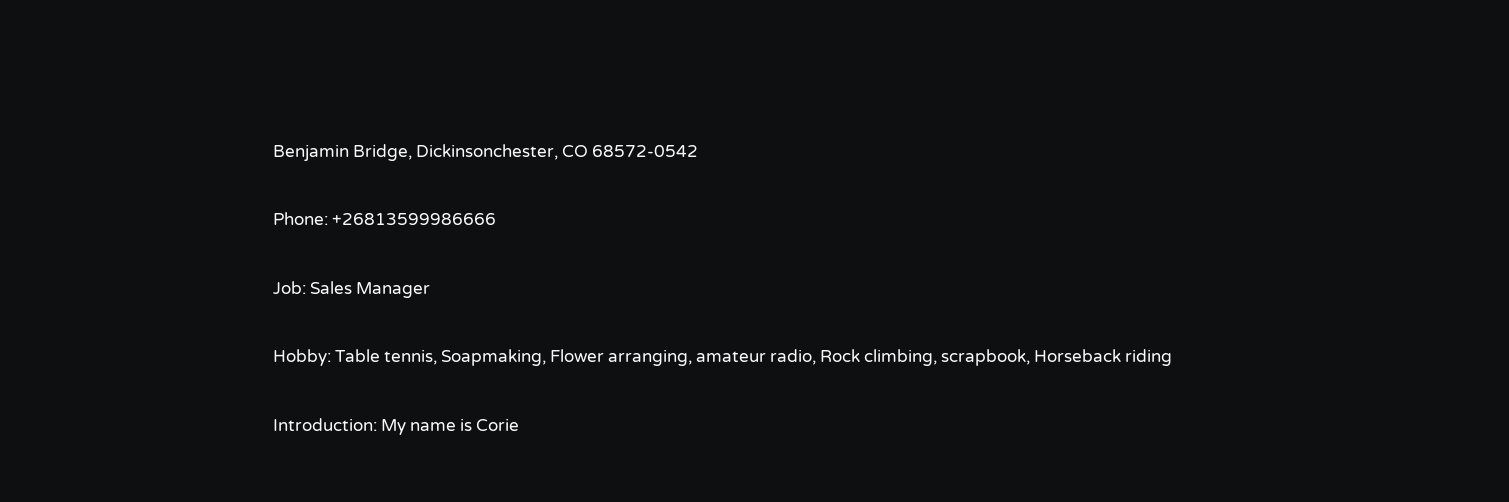Benjamin Bridge, Dickinsonchester, CO 68572-0542

Phone: +26813599986666

Job: Sales Manager

Hobby: Table tennis, Soapmaking, Flower arranging, amateur radio, Rock climbing, scrapbook, Horseback riding

Introduction: My name is Corie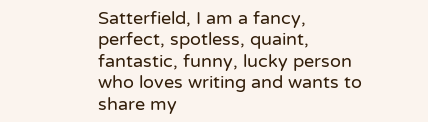Satterfield, I am a fancy, perfect, spotless, quaint, fantastic, funny, lucky person who loves writing and wants to share my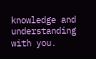knowledge and understanding with you.